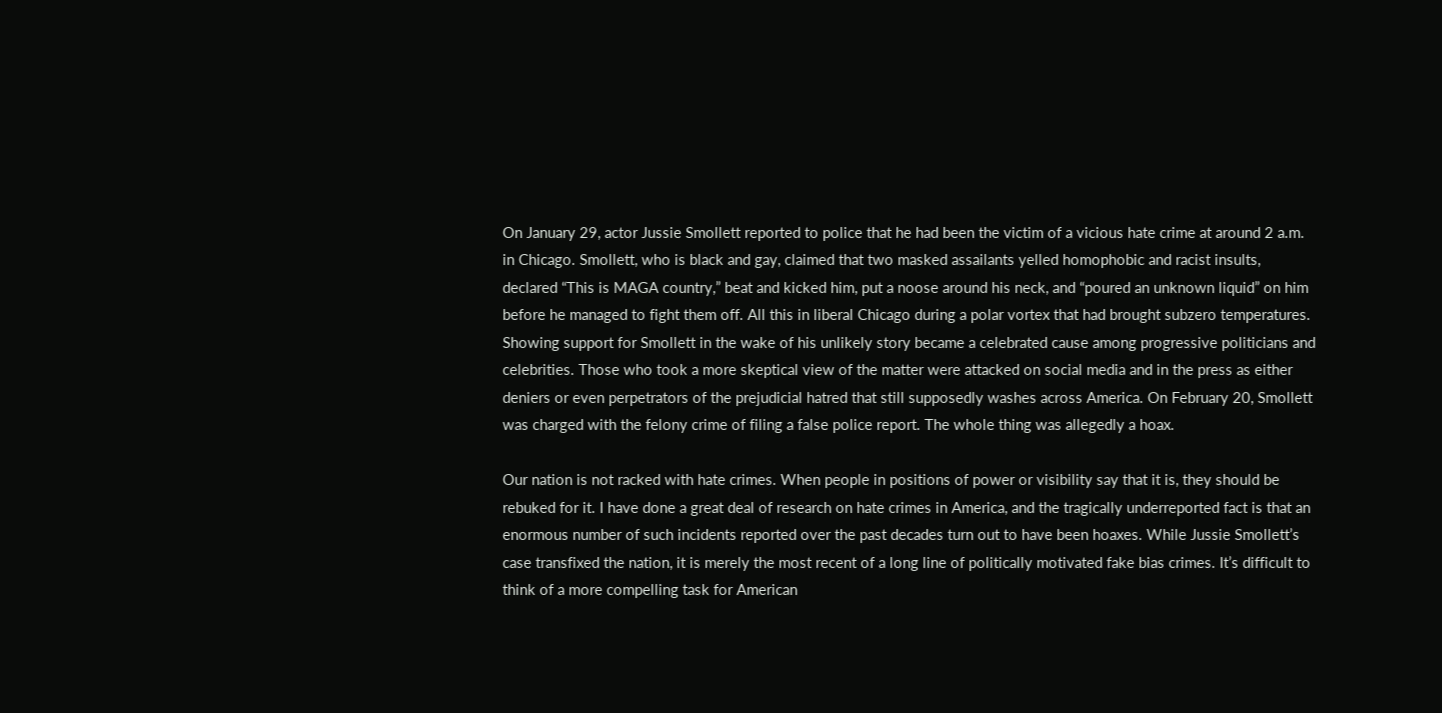On January 29, actor Jussie Smollett reported to police that he had been the victim of a vicious hate crime at around 2 a.m. in Chicago. Smollett, who is black and gay, claimed that two masked assailants yelled homophobic and racist insults, declared “This is MAGA country,” beat and kicked him, put a noose around his neck, and “poured an unknown liquid” on him before he managed to fight them off. All this in liberal Chicago during a polar vortex that had brought subzero temperatures. Showing support for Smollett in the wake of his unlikely story became a celebrated cause among progressive politicians and celebrities. Those who took a more skeptical view of the matter were attacked on social media and in the press as either deniers or even perpetrators of the prejudicial hatred that still supposedly washes across America. On February 20, Smollett was charged with the felony crime of filing a false police report. The whole thing was allegedly a hoax.

Our nation is not racked with hate crimes. When people in positions of power or visibility say that it is, they should be rebuked for it. I have done a great deal of research on hate crimes in America, and the tragically underreported fact is that an enormous number of such incidents reported over the past decades turn out to have been hoaxes. While Jussie Smollett’s case transfixed the nation, it is merely the most recent of a long line of politically motivated fake bias crimes. It’s difficult to think of a more compelling task for American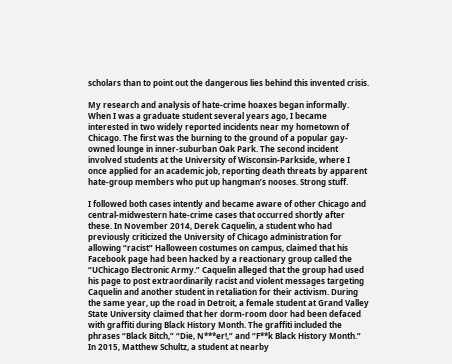scholars than to point out the dangerous lies behind this invented crisis.

My research and analysis of hate-crime hoaxes began informally. When I was a graduate student several years ago, I became interested in two widely reported incidents near my hometown of Chicago. The first was the burning to the ground of a popular gay-owned lounge in inner-suburban Oak Park. The second incident involved students at the University of Wisconsin-Parkside, where I once applied for an academic job, reporting death threats by apparent hate-group members who put up hangman’s nooses. Strong stuff.

I followed both cases intently and became aware of other Chicago and central-midwestern hate-crime cases that occurred shortly after these. In November 2014, Derek Caquelin, a student who had previously criticized the University of Chicago administration for allowing “racist” Halloween costumes on campus, claimed that his Facebook page had been hacked by a reactionary group called the “UChicago Electronic Army.” Caquelin alleged that the group had used his page to post extraordinarily racist and violent messages targeting Caquelin and another student in retaliation for their activism. During the same year, up the road in Detroit, a female student at Grand Valley State University claimed that her dorm-room door had been defaced with graffiti during Black History Month. The graffiti included the phrases “Black Bitch,” “Die, N***er!,” and “F**k Black History Month.” In 2015, Matthew Schultz, a student at nearby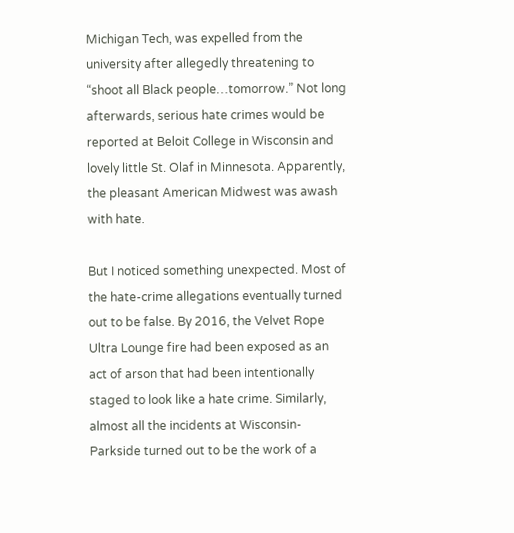Michigan Tech, was expelled from the university after allegedly threatening to “shoot all Black people…tomorrow.” Not long afterwards, serious hate crimes would be reported at Beloit College in Wisconsin and lovely little St. Olaf in Minnesota. Apparently, the pleasant American Midwest was awash with hate.

But I noticed something unexpected. Most of the hate-crime allegations eventually turned out to be false. By 2016, the Velvet Rope Ultra Lounge fire had been exposed as an act of arson that had been intentionally staged to look like a hate crime. Similarly, almost all the incidents at Wisconsin-Parkside turned out to be the work of a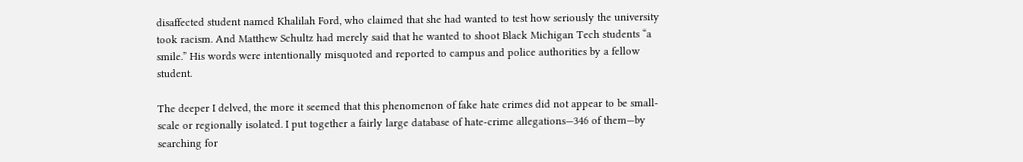disaffected student named Khalilah Ford, who claimed that she had wanted to test how seriously the university took racism. And Matthew Schultz had merely said that he wanted to shoot Black Michigan Tech students “a smile.” His words were intentionally misquoted and reported to campus and police authorities by a fellow student.

The deeper I delved, the more it seemed that this phenomenon of fake hate crimes did not appear to be small-scale or regionally isolated. I put together a fairly large database of hate-crime allegations—346 of them—by searching for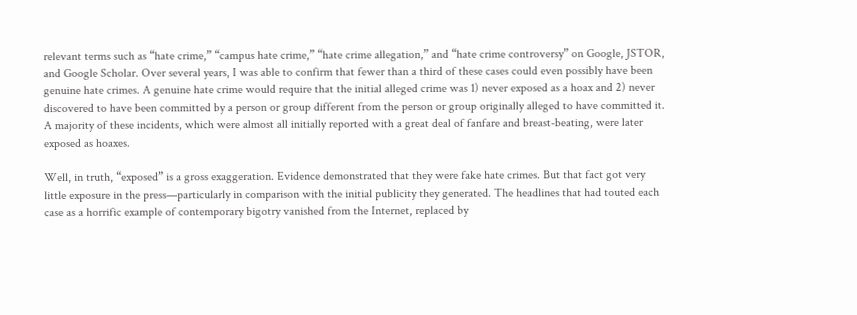relevant terms such as “hate crime,” “campus hate crime,” “hate crime allegation,” and “hate crime controversy” on Google, JSTOR, and Google Scholar. Over several years, I was able to confirm that fewer than a third of these cases could even possibly have been genuine hate crimes. A genuine hate crime would require that the initial alleged crime was 1) never exposed as a hoax and 2) never discovered to have been committed by a person or group different from the person or group originally alleged to have committed it. A majority of these incidents, which were almost all initially reported with a great deal of fanfare and breast-beating, were later exposed as hoaxes.

Well, in truth, “exposed” is a gross exaggeration. Evidence demonstrated that they were fake hate crimes. But that fact got very little exposure in the press—particularly in comparison with the initial publicity they generated. The headlines that had touted each case as a horrific example of contemporary bigotry vanished from the Internet, replaced by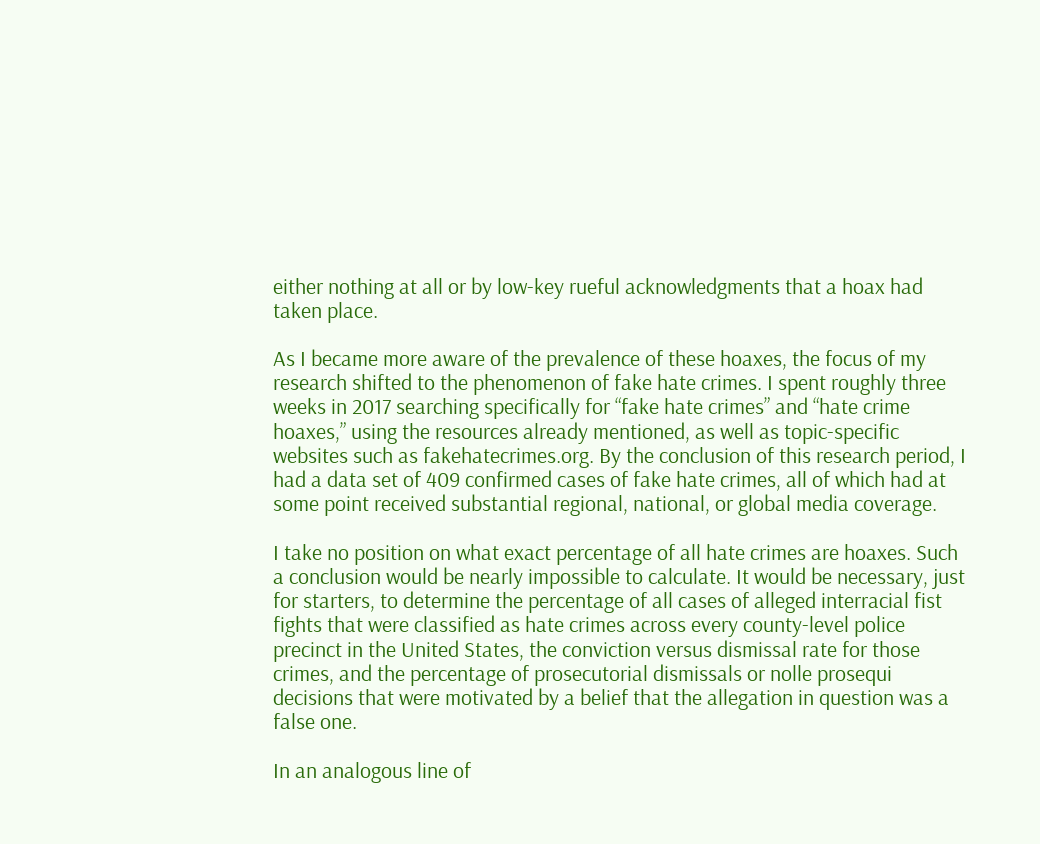either nothing at all or by low-key rueful acknowledgments that a hoax had taken place.

As I became more aware of the prevalence of these hoaxes, the focus of my research shifted to the phenomenon of fake hate crimes. I spent roughly three weeks in 2017 searching specifically for “fake hate crimes” and “hate crime hoaxes,” using the resources already mentioned, as well as topic-specific websites such as fakehatecrimes.org. By the conclusion of this research period, I had a data set of 409 confirmed cases of fake hate crimes, all of which had at some point received substantial regional, national, or global media coverage.

I take no position on what exact percentage of all hate crimes are hoaxes. Such a conclusion would be nearly impossible to calculate. It would be necessary, just for starters, to determine the percentage of all cases of alleged interracial fist fights that were classified as hate crimes across every county-level police precinct in the United States, the conviction versus dismissal rate for those crimes, and the percentage of prosecutorial dismissals or nolle prosequi decisions that were motivated by a belief that the allegation in question was a false one.

In an analogous line of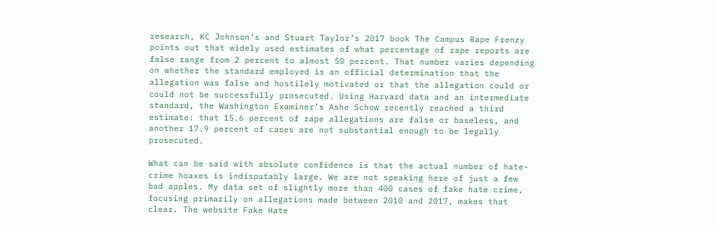research, KC Johnson’s and Stuart Taylor’s 2017 book The Campus Rape Frenzy points out that widely used estimates of what percentage of rape reports are false range from 2 percent to almost 50 percent. That number varies depending on whether the standard employed is an official determination that the allegation was false and hostilely motivated or that the allegation could or could not be successfully prosecuted. Using Harvard data and an intermediate standard, the Washington Examiner’s Ashe Schow recently reached a third estimate: that 15.6 percent of rape allegations are false or baseless, and another 17.9 percent of cases are not substantial enough to be legally prosecuted.

What can be said with absolute confidence is that the actual number of hate-crime hoaxes is indisputably large. We are not speaking here of just a few bad apples. My data set of slightly more than 400 cases of fake hate crime, focusing primarily on allegations made between 2010 and 2017, makes that clear. The website Fake Hate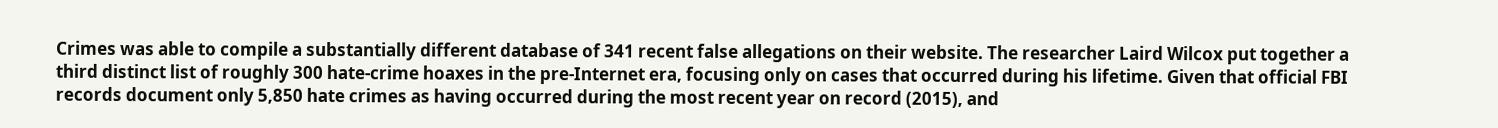Crimes was able to compile a substantially different database of 341 recent false allegations on their website. The researcher Laird Wilcox put together a third distinct list of roughly 300 hate-crime hoaxes in the pre-Internet era, focusing only on cases that occurred during his lifetime. Given that official FBI records document only 5,850 hate crimes as having occurred during the most recent year on record (2015), and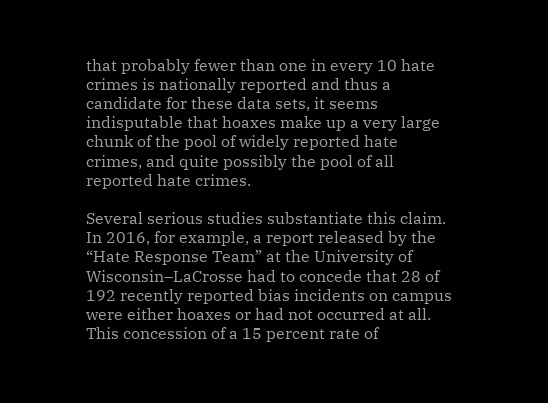that probably fewer than one in every 10 hate crimes is nationally reported and thus a candidate for these data sets, it seems indisputable that hoaxes make up a very large chunk of the pool of widely reported hate crimes, and quite possibly the pool of all reported hate crimes.

Several serious studies substantiate this claim. In 2016, for example, a report released by the “Hate Response Team” at the University of Wisconsin–LaCrosse had to concede that 28 of 192 recently reported bias incidents on campus were either hoaxes or had not occurred at all. This concession of a 15 percent rate of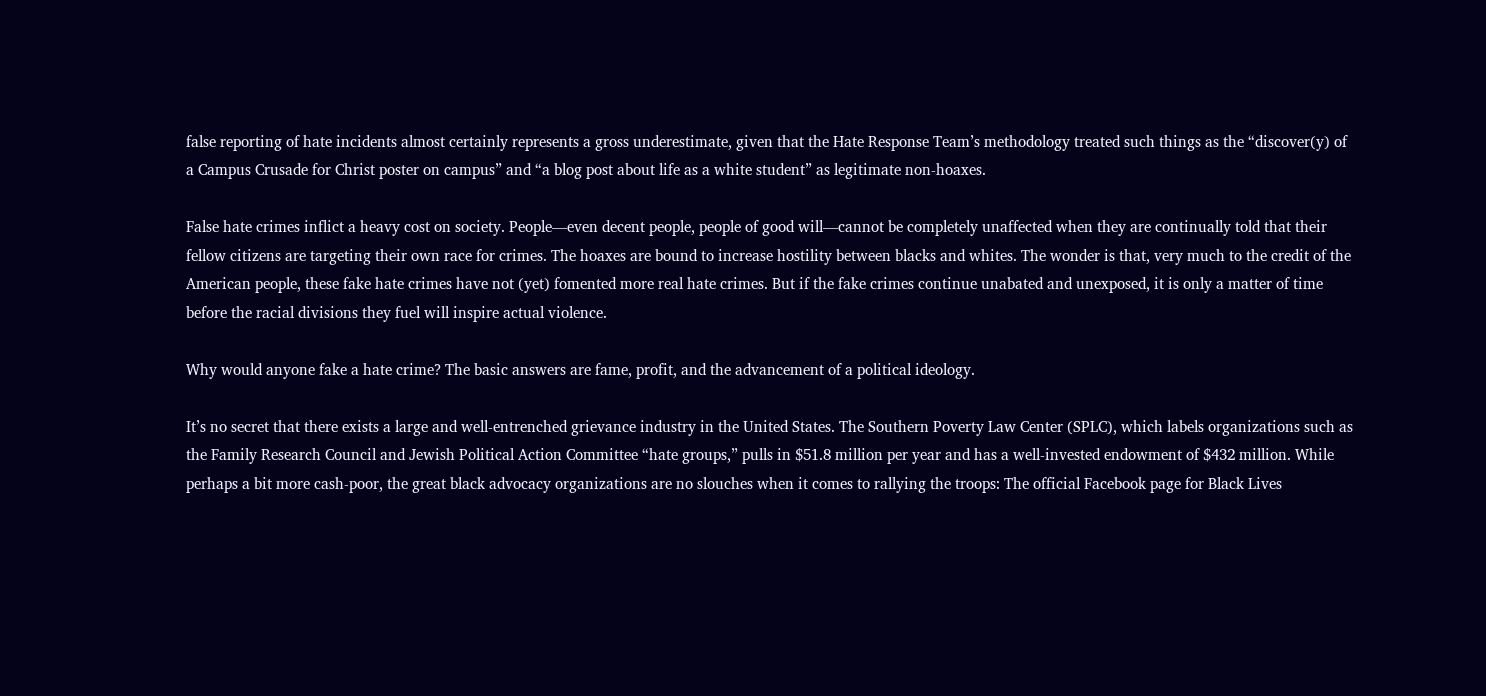false reporting of hate incidents almost certainly represents a gross underestimate, given that the Hate Response Team’s methodology treated such things as the “discover(y) of a Campus Crusade for Christ poster on campus” and “a blog post about life as a white student” as legitimate non-hoaxes.

False hate crimes inflict a heavy cost on society. People—even decent people, people of good will—cannot be completely unaffected when they are continually told that their fellow citizens are targeting their own race for crimes. The hoaxes are bound to increase hostility between blacks and whites. The wonder is that, very much to the credit of the American people, these fake hate crimes have not (yet) fomented more real hate crimes. But if the fake crimes continue unabated and unexposed, it is only a matter of time before the racial divisions they fuel will inspire actual violence.

Why would anyone fake a hate crime? The basic answers are fame, profit, and the advancement of a political ideology.

It’s no secret that there exists a large and well-entrenched grievance industry in the United States. The Southern Poverty Law Center (SPLC), which labels organizations such as the Family Research Council and Jewish Political Action Committee “hate groups,” pulls in $51.8 million per year and has a well-invested endowment of $432 million. While perhaps a bit more cash-poor, the great black advocacy organizations are no slouches when it comes to rallying the troops: The official Facebook page for Black Lives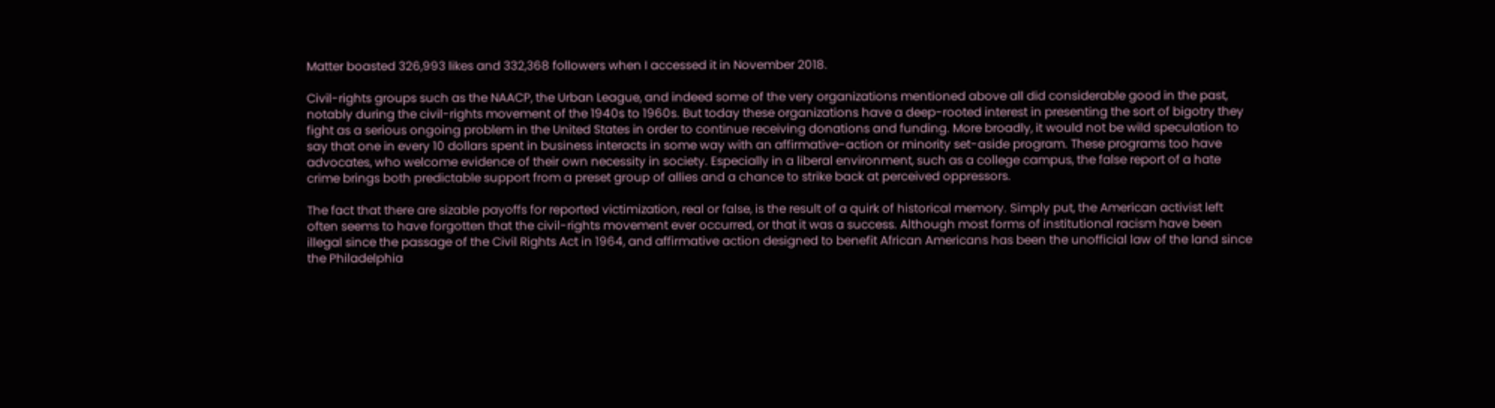Matter boasted 326,993 likes and 332,368 followers when I accessed it in November 2018.

Civil-rights groups such as the NAACP, the Urban League, and indeed some of the very organizations mentioned above all did considerable good in the past, notably during the civil-rights movement of the 1940s to 1960s. But today these organizations have a deep-rooted interest in presenting the sort of bigotry they fight as a serious ongoing problem in the United States in order to continue receiving donations and funding. More broadly, it would not be wild speculation to say that one in every 10 dollars spent in business interacts in some way with an affirmative-action or minority set-aside program. These programs too have advocates, who welcome evidence of their own necessity in society. Especially in a liberal environment, such as a college campus, the false report of a hate crime brings both predictable support from a preset group of allies and a chance to strike back at perceived oppressors.

The fact that there are sizable payoffs for reported victimization, real or false, is the result of a quirk of historical memory. Simply put, the American activist left often seems to have forgotten that the civil-rights movement ever occurred, or that it was a success. Although most forms of institutional racism have been illegal since the passage of the Civil Rights Act in 1964, and affirmative action designed to benefit African Americans has been the unofficial law of the land since the Philadelphia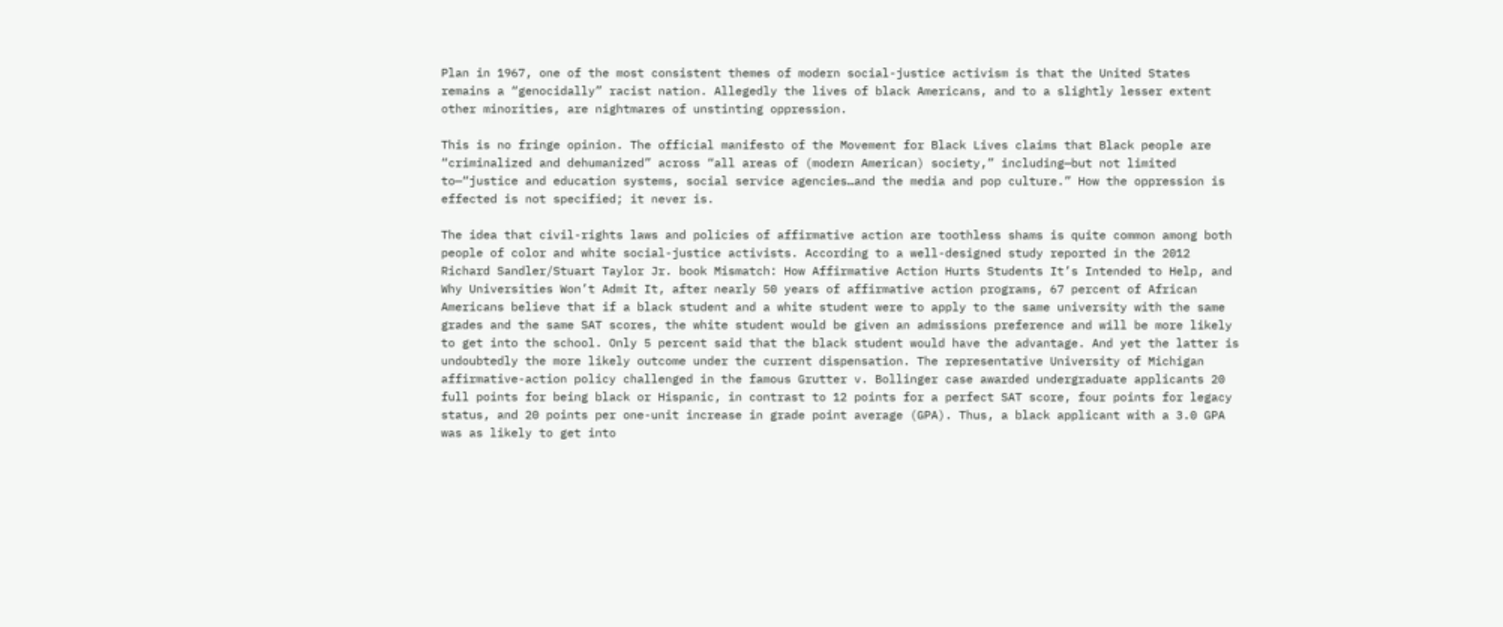Plan in 1967, one of the most consistent themes of modern social-justice activism is that the United States remains a “genocidally” racist nation. Allegedly the lives of black Americans, and to a slightly lesser extent other minorities, are nightmares of unstinting oppression.

This is no fringe opinion. The official manifesto of the Movement for Black Lives claims that Black people are “criminalized and dehumanized” across “all areas of (modern American) society,” including—but not limited to—“justice and education systems, social service agencies…and the media and pop culture.” How the oppression is effected is not specified; it never is.

The idea that civil-rights laws and policies of affirmative action are toothless shams is quite common among both people of color and white social-justice activists. According to a well-designed study reported in the 2012 Richard Sandler/Stuart Taylor Jr. book Mismatch: How Affirmative Action Hurts Students It’s Intended to Help, and Why Universities Won’t Admit It, after nearly 50 years of affirmative action programs, 67 percent of African Americans believe that if a black student and a white student were to apply to the same university with the same grades and the same SAT scores, the white student would be given an admissions preference and will be more likely to get into the school. Only 5 percent said that the black student would have the advantage. And yet the latter is undoubtedly the more likely outcome under the current dispensation. The representative University of Michigan affirmative-action policy challenged in the famous Grutter v. Bollinger case awarded undergraduate applicants 20 full points for being black or Hispanic, in contrast to 12 points for a perfect SAT score, four points for legacy status, and 20 points per one-unit increase in grade point average (GPA). Thus, a black applicant with a 3.0 GPA was as likely to get into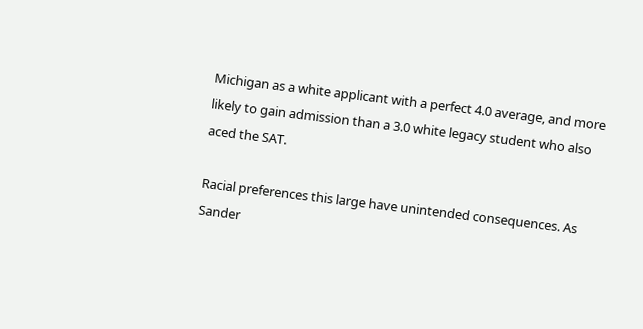Michigan as a white applicant with a perfect 4.0 average, and more likely to gain admission than a 3.0 white legacy student who also aced the SAT.

Racial preferences this large have unintended consequences. As Sander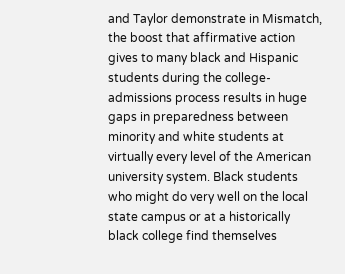and Taylor demonstrate in Mismatch, the boost that affirmative action gives to many black and Hispanic students during the college-admissions process results in huge gaps in preparedness between minority and white students at virtually every level of the American university system. Black students who might do very well on the local state campus or at a historically black college find themselves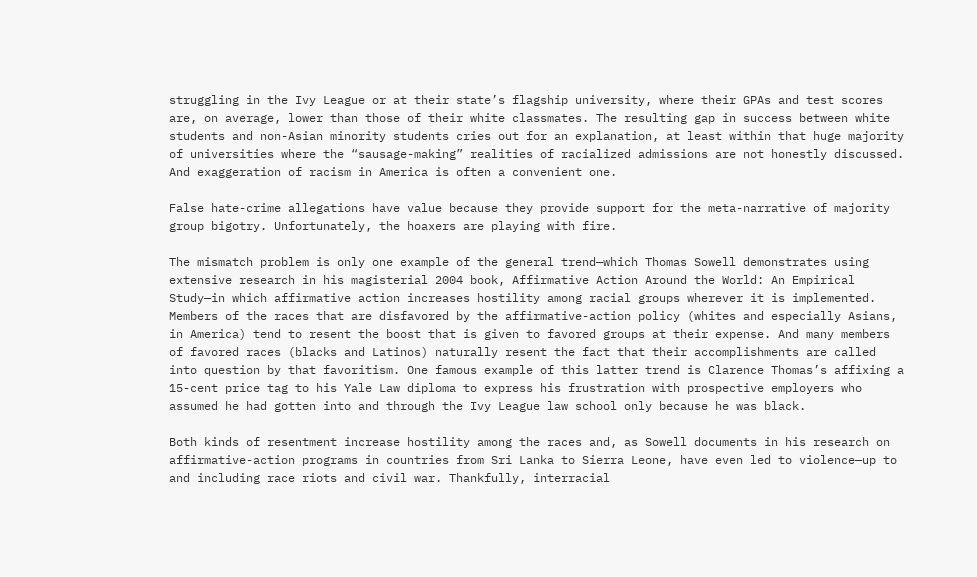struggling in the Ivy League or at their state’s flagship university, where their GPAs and test scores are, on average, lower than those of their white classmates. The resulting gap in success between white students and non-Asian minority students cries out for an explanation, at least within that huge majority of universities where the “sausage-making” realities of racialized admissions are not honestly discussed. And exaggeration of racism in America is often a convenient one.

False hate-crime allegations have value because they provide support for the meta-narrative of majority group bigotry. Unfortunately, the hoaxers are playing with fire.

The mismatch problem is only one example of the general trend—which Thomas Sowell demonstrates using extensive research in his magisterial 2004 book, Affirmative Action Around the World: An Empirical Study—in which affirmative action increases hostility among racial groups wherever it is implemented. Members of the races that are disfavored by the affirmative-action policy (whites and especially Asians, in America) tend to resent the boost that is given to favored groups at their expense. And many members of favored races (blacks and Latinos) naturally resent the fact that their accomplishments are called into question by that favoritism. One famous example of this latter trend is Clarence Thomas’s affixing a 15-cent price tag to his Yale Law diploma to express his frustration with prospective employers who assumed he had gotten into and through the Ivy League law school only because he was black.

Both kinds of resentment increase hostility among the races and, as Sowell documents in his research on affirmative-action programs in countries from Sri Lanka to Sierra Leone, have even led to violence—up to and including race riots and civil war. Thankfully, interracial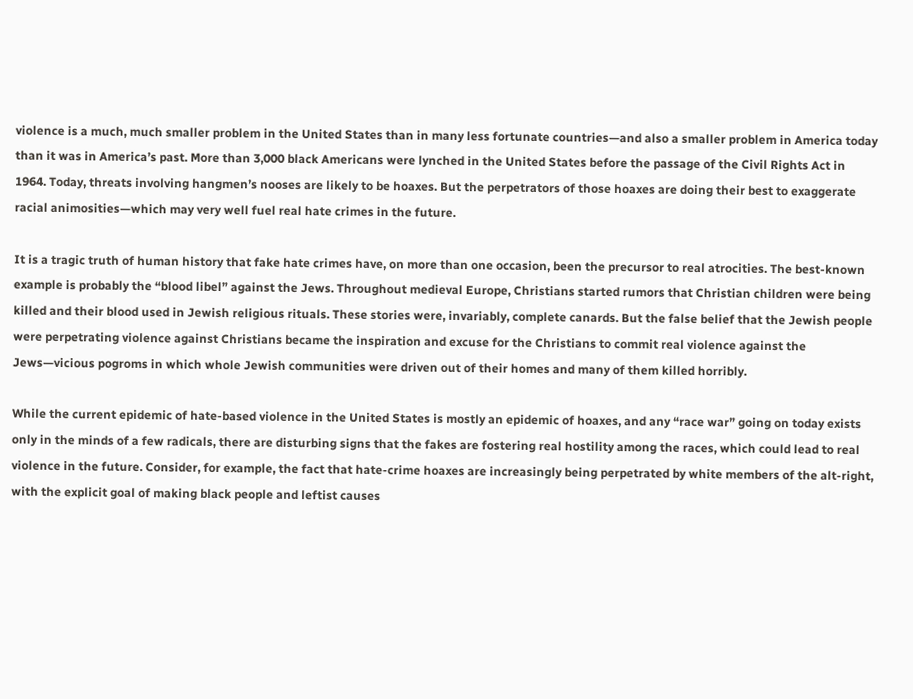violence is a much, much smaller problem in the United States than in many less fortunate countries—and also a smaller problem in America today than it was in America’s past. More than 3,000 black Americans were lynched in the United States before the passage of the Civil Rights Act in 1964. Today, threats involving hangmen’s nooses are likely to be hoaxes. But the perpetrators of those hoaxes are doing their best to exaggerate racial animosities—which may very well fuel real hate crimes in the future.

It is a tragic truth of human history that fake hate crimes have, on more than one occasion, been the precursor to real atrocities. The best-known example is probably the “blood libel” against the Jews. Throughout medieval Europe, Christians started rumors that Christian children were being killed and their blood used in Jewish religious rituals. These stories were, invariably, complete canards. But the false belief that the Jewish people were perpetrating violence against Christians became the inspiration and excuse for the Christians to commit real violence against the Jews—vicious pogroms in which whole Jewish communities were driven out of their homes and many of them killed horribly.

While the current epidemic of hate-based violence in the United States is mostly an epidemic of hoaxes, and any “race war” going on today exists only in the minds of a few radicals, there are disturbing signs that the fakes are fostering real hostility among the races, which could lead to real violence in the future. Consider, for example, the fact that hate-crime hoaxes are increasingly being perpetrated by white members of the alt-right, with the explicit goal of making black people and leftist causes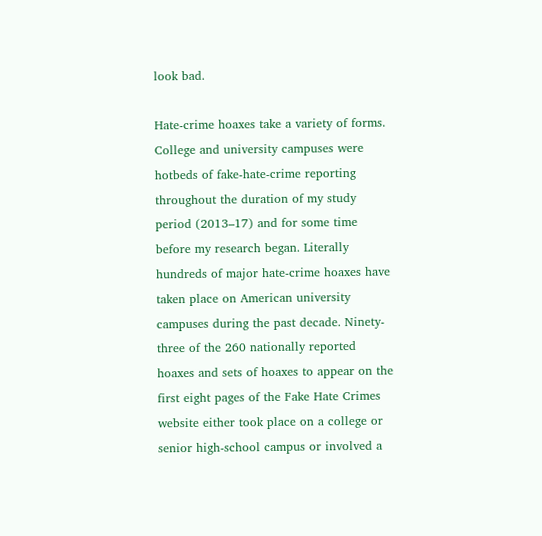look bad.

Hate-crime hoaxes take a variety of forms. College and university campuses were hotbeds of fake-hate-crime reporting throughout the duration of my study period (2013–17) and for some time before my research began. Literally hundreds of major hate-crime hoaxes have taken place on American university campuses during the past decade. Ninety-three of the 260 nationally reported hoaxes and sets of hoaxes to appear on the first eight pages of the Fake Hate Crimes website either took place on a college or senior high-school campus or involved a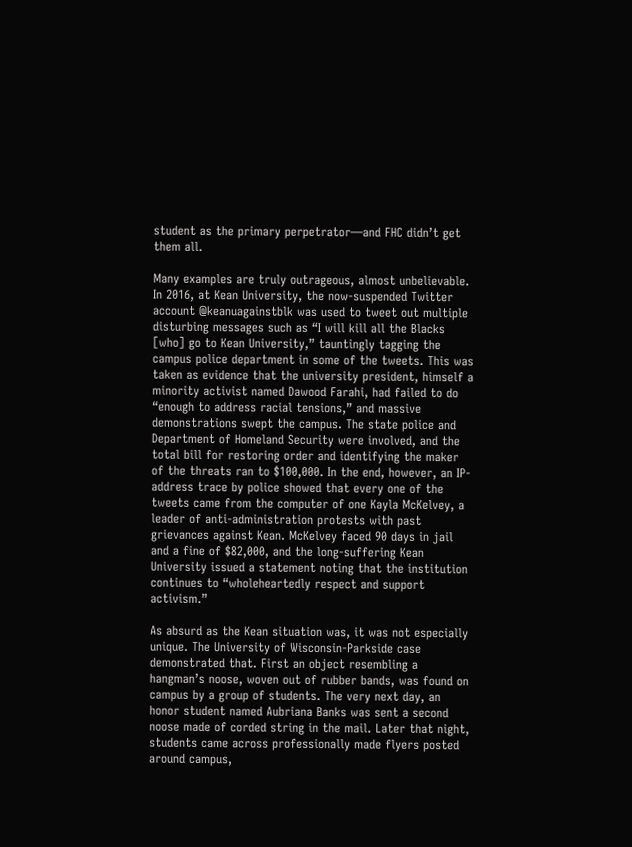student as the primary perpetrator—and FHC didn’t get them all.

Many examples are truly outrageous, almost unbelievable. In 2016, at Kean University, the now-suspended Twitter account @keanuagainstblk was used to tweet out multiple disturbing messages such as “I will kill all the Blacks [who] go to Kean University,” tauntingly tagging the campus police department in some of the tweets. This was taken as evidence that the university president, himself a minority activist named Dawood Farahi, had failed to do “enough to address racial tensions,” and massive demonstrations swept the campus. The state police and Department of Homeland Security were involved, and the total bill for restoring order and identifying the maker of the threats ran to $100,000. In the end, however, an IP-address trace by police showed that every one of the tweets came from the computer of one Kayla McKelvey, a leader of anti-administration protests with past grievances against Kean. McKelvey faced 90 days in jail and a fine of $82,000, and the long-suffering Kean University issued a statement noting that the institution continues to “wholeheartedly respect and support activism.”

As absurd as the Kean situation was, it was not especially unique. The University of Wisconsin-Parkside case demonstrated that. First an object resembling a hangman’s noose, woven out of rubber bands, was found on campus by a group of students. The very next day, an honor student named Aubriana Banks was sent a second noose made of corded string in the mail. Later that night, students came across professionally made flyers posted around campus,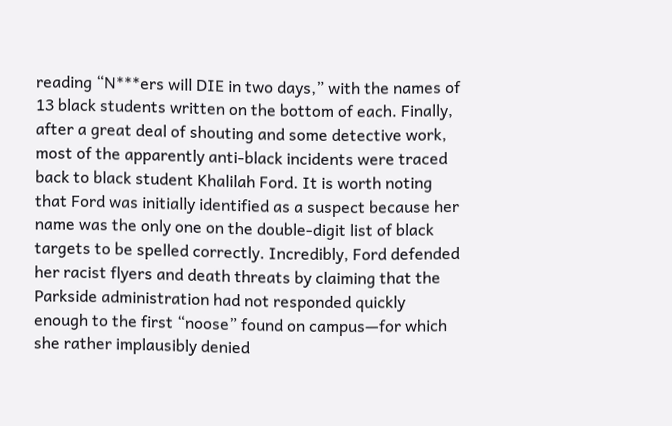reading “N***ers will DIE in two days,” with the names of 13 black students written on the bottom of each. Finally, after a great deal of shouting and some detective work, most of the apparently anti-black incidents were traced back to black student Khalilah Ford. It is worth noting that Ford was initially identified as a suspect because her name was the only one on the double-digit list of black targets to be spelled correctly. Incredibly, Ford defended her racist flyers and death threats by claiming that the Parkside administration had not responded quickly enough to the first “noose” found on campus—for which she rather implausibly denied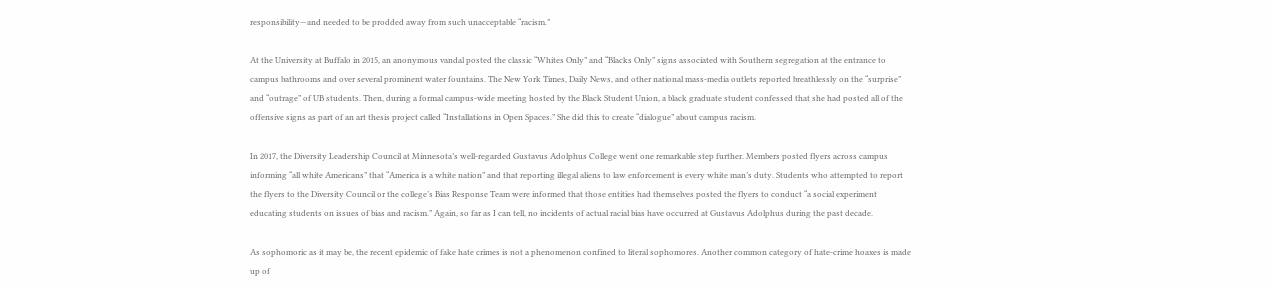responsibility—and needed to be prodded away from such unacceptable “racism.”

At the University at Buffalo in 2015, an anonymous vandal posted the classic “Whites Only” and “Blacks Only” signs associated with Southern segregation at the entrance to campus bathrooms and over several prominent water fountains. The New York Times, Daily News, and other national mass-media outlets reported breathlessly on the “surprise” and “outrage” of UB students. Then, during a formal campus-wide meeting hosted by the Black Student Union, a black graduate student confessed that she had posted all of the offensive signs as part of an art thesis project called “Installations in Open Spaces.” She did this to create “dialogue” about campus racism.

In 2017, the Diversity Leadership Council at Minnesota’s well-regarded Gustavus Adolphus College went one remarkable step further. Members posted flyers across campus informing “all white Americans” that “America is a white nation” and that reporting illegal aliens to law enforcement is every white man’s duty. Students who attempted to report the flyers to the Diversity Council or the college’s Bias Response Team were informed that those entities had themselves posted the flyers to conduct “a social experiment educating students on issues of bias and racism.” Again, so far as I can tell, no incidents of actual racial bias have occurred at Gustavus Adolphus during the past decade.

As sophomoric as it may be, the recent epidemic of fake hate crimes is not a phenomenon confined to literal sophomores. Another common category of hate-crime hoaxes is made up of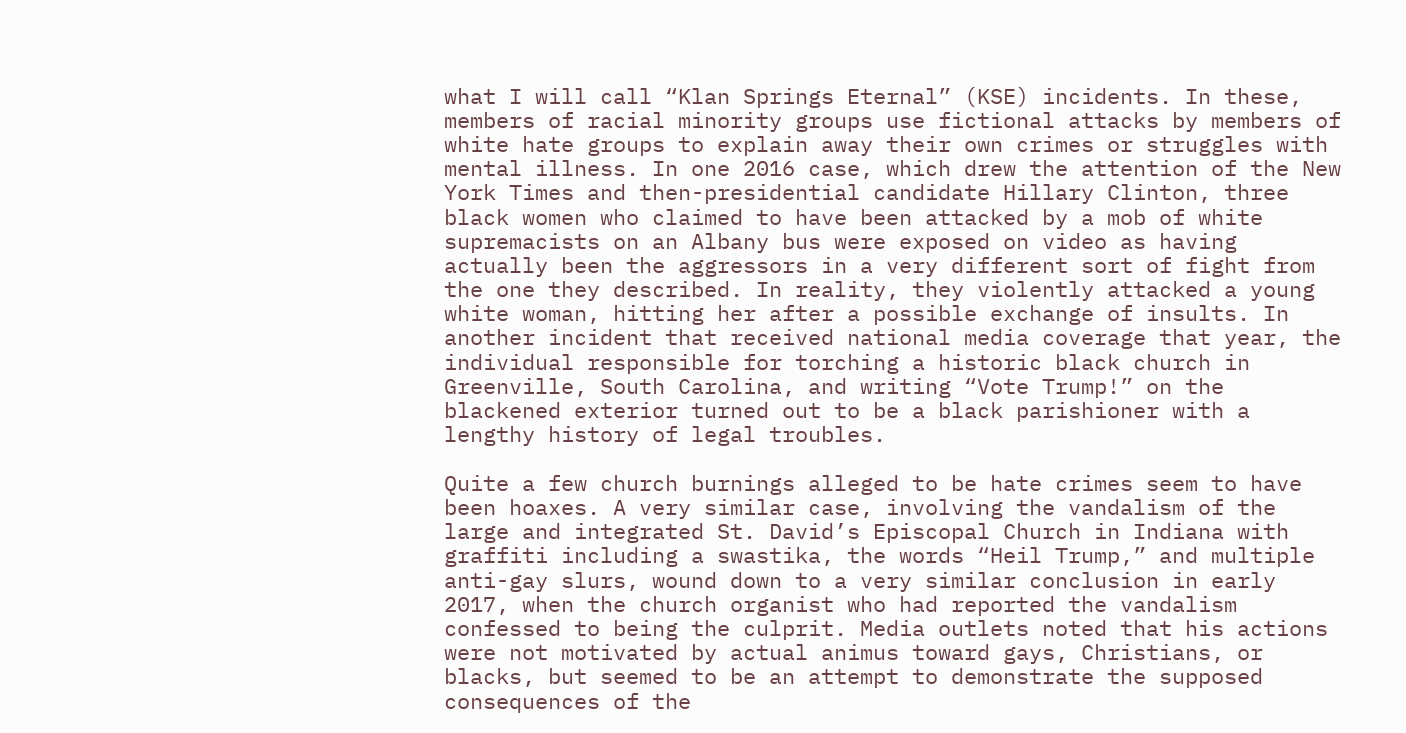what I will call “Klan Springs Eternal” (KSE) incidents. In these, members of racial minority groups use fictional attacks by members of white hate groups to explain away their own crimes or struggles with mental illness. In one 2016 case, which drew the attention of the New York Times and then-presidential candidate Hillary Clinton, three black women who claimed to have been attacked by a mob of white supremacists on an Albany bus were exposed on video as having actually been the aggressors in a very different sort of fight from the one they described. In reality, they violently attacked a young white woman, hitting her after a possible exchange of insults. In another incident that received national media coverage that year, the individual responsible for torching a historic black church in Greenville, South Carolina, and writing “Vote Trump!” on the blackened exterior turned out to be a black parishioner with a lengthy history of legal troubles.

Quite a few church burnings alleged to be hate crimes seem to have been hoaxes. A very similar case, involving the vandalism of the large and integrated St. David’s Episcopal Church in Indiana with graffiti including a swastika, the words “Heil Trump,” and multiple anti-gay slurs, wound down to a very similar conclusion in early 2017, when the church organist who had reported the vandalism confessed to being the culprit. Media outlets noted that his actions were not motivated by actual animus toward gays, Christians, or blacks, but seemed to be an attempt to demonstrate the supposed consequences of the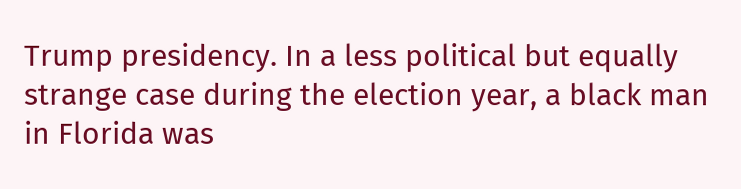Trump presidency. In a less political but equally strange case during the election year, a black man in Florida was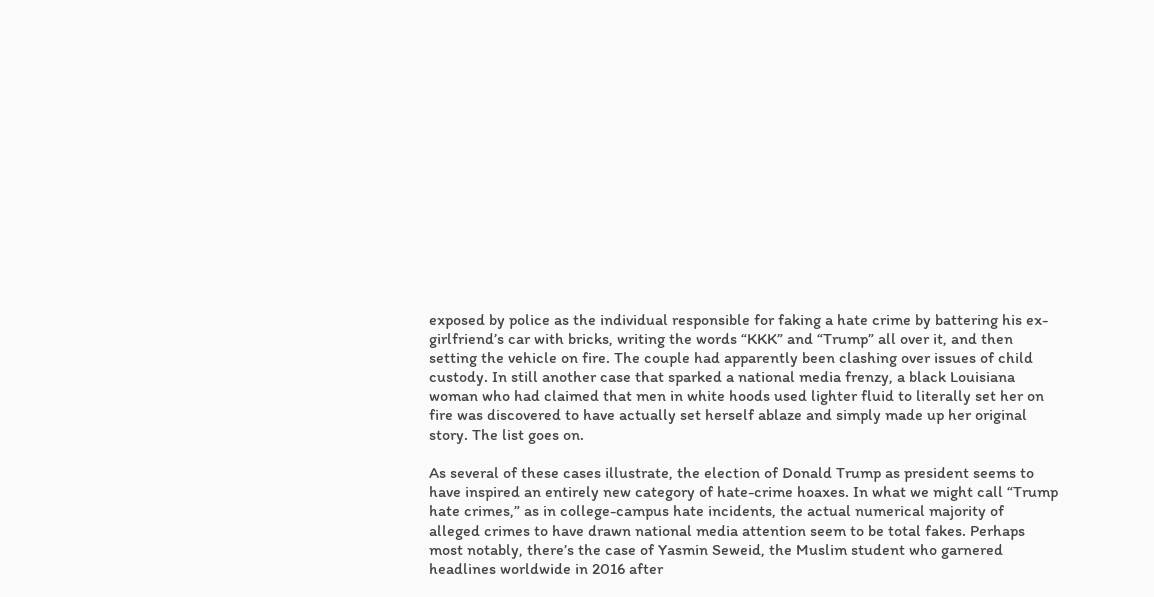exposed by police as the individual responsible for faking a hate crime by battering his ex-girlfriend’s car with bricks, writing the words “KKK” and “Trump” all over it, and then setting the vehicle on fire. The couple had apparently been clashing over issues of child custody. In still another case that sparked a national media frenzy, a black Louisiana woman who had claimed that men in white hoods used lighter fluid to literally set her on fire was discovered to have actually set herself ablaze and simply made up her original story. The list goes on.

As several of these cases illustrate, the election of Donald Trump as president seems to have inspired an entirely new category of hate-crime hoaxes. In what we might call “Trump hate crimes,” as in college-campus hate incidents, the actual numerical majority of alleged crimes to have drawn national media attention seem to be total fakes. Perhaps most notably, there’s the case of Yasmin Seweid, the Muslim student who garnered headlines worldwide in 2016 after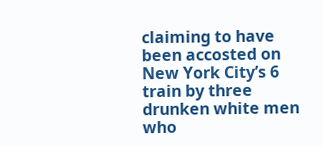claiming to have been accosted on New York City’s 6 train by three drunken white men who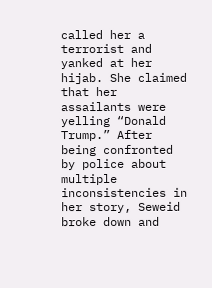called her a terrorist and yanked at her hijab. She claimed that her assailants were yelling “Donald Trump.” After being confronted by police about multiple inconsistencies in her story, Seweid broke down and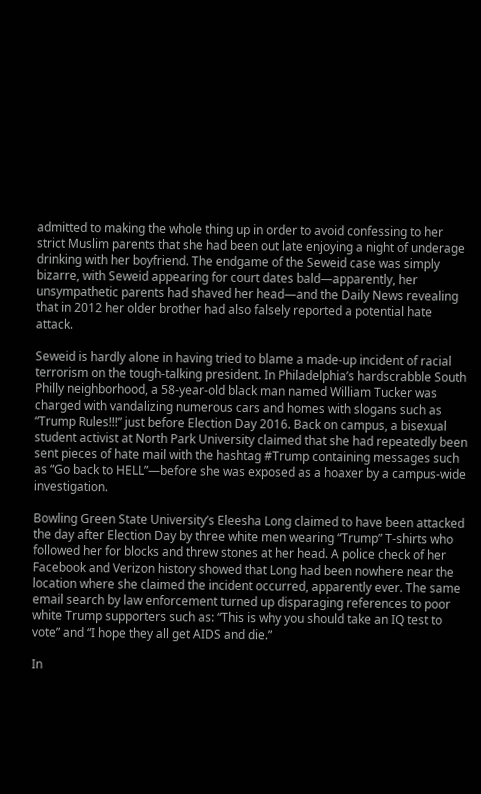admitted to making the whole thing up in order to avoid confessing to her strict Muslim parents that she had been out late enjoying a night of underage drinking with her boyfriend. The endgame of the Seweid case was simply bizarre, with Seweid appearing for court dates bald—apparently, her unsympathetic parents had shaved her head—and the Daily News revealing that in 2012 her older brother had also falsely reported a potential hate attack.

Seweid is hardly alone in having tried to blame a made-up incident of racial terrorism on the tough-talking president. In Philadelphia’s hardscrabble South Philly neighborhood, a 58-year-old black man named William Tucker was charged with vandalizing numerous cars and homes with slogans such as “Trump Rules!!!” just before Election Day 2016. Back on campus, a bisexual student activist at North Park University claimed that she had repeatedly been sent pieces of hate mail with the hashtag #Trump containing messages such as “Go back to HELL”—before she was exposed as a hoaxer by a campus-wide investigation.

Bowling Green State University’s Eleesha Long claimed to have been attacked the day after Election Day by three white men wearing “Trump” T-shirts who followed her for blocks and threw stones at her head. A police check of her Facebook and Verizon history showed that Long had been nowhere near the location where she claimed the incident occurred, apparently ever. The same email search by law enforcement turned up disparaging references to poor white Trump supporters such as: “This is why you should take an IQ test to vote” and “I hope they all get AIDS and die.”

In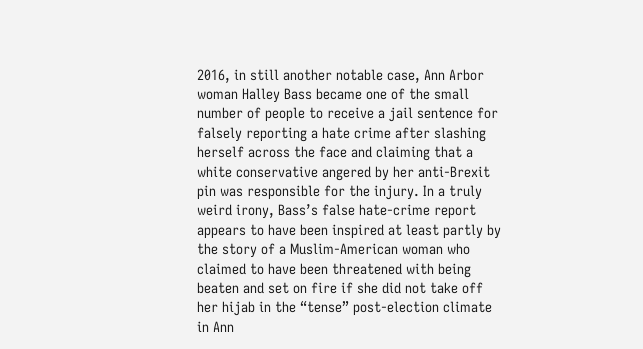2016, in still another notable case, Ann Arbor woman Halley Bass became one of the small number of people to receive a jail sentence for falsely reporting a hate crime after slashing herself across the face and claiming that a white conservative angered by her anti-Brexit pin was responsible for the injury. In a truly weird irony, Bass’s false hate-crime report appears to have been inspired at least partly by the story of a Muslim-American woman who claimed to have been threatened with being beaten and set on fire if she did not take off her hijab in the “tense” post-election climate in Ann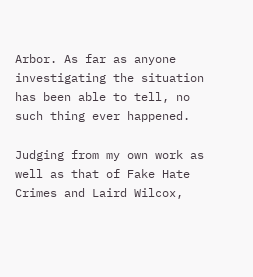Arbor. As far as anyone investigating the situation has been able to tell, no such thing ever happened.

Judging from my own work as well as that of Fake Hate Crimes and Laird Wilcox,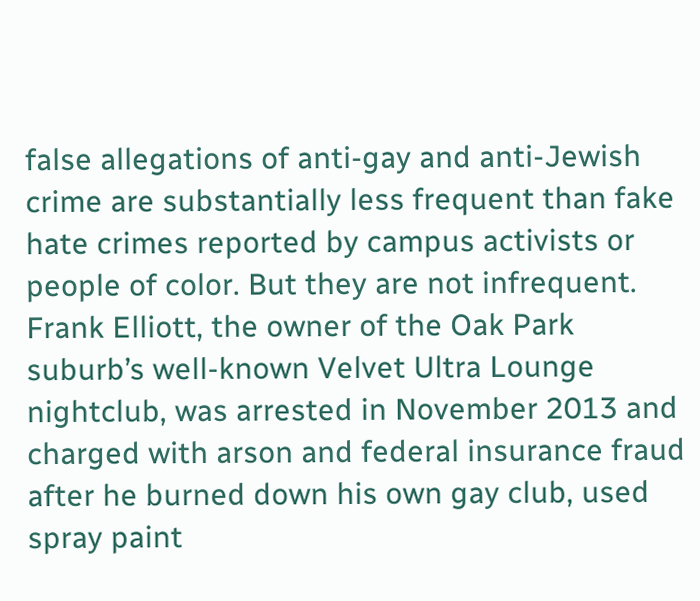false allegations of anti-gay and anti-Jewish crime are substantially less frequent than fake hate crimes reported by campus activists or people of color. But they are not infrequent. Frank Elliott, the owner of the Oak Park suburb’s well-known Velvet Ultra Lounge nightclub, was arrested in November 2013 and charged with arson and federal insurance fraud after he burned down his own gay club, used spray paint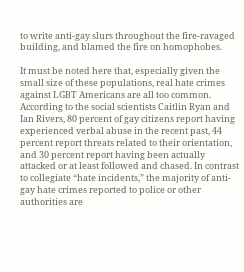to write anti-gay slurs throughout the fire-ravaged building, and blamed the fire on homophobes.

It must be noted here that, especially given the small size of these populations, real hate crimes against LGBT Americans are all too common. According to the social scientists Caitlin Ryan and Ian Rivers, 80 percent of gay citizens report having experienced verbal abuse in the recent past, 44 percent report threats related to their orientation, and 30 percent report having been actually attacked or at least followed and chased. In contrast to collegiate “hate incidents,” the majority of anti-gay hate crimes reported to police or other authorities are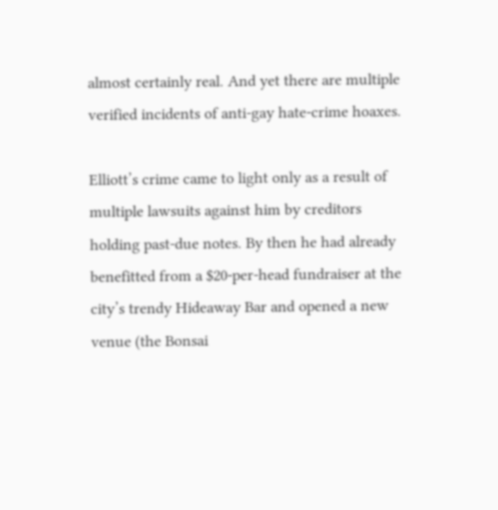almost certainly real. And yet there are multiple verified incidents of anti-gay hate-crime hoaxes.

Elliott’s crime came to light only as a result of multiple lawsuits against him by creditors holding past-due notes. By then he had already benefitted from a $20-per-head fundraiser at the city’s trendy Hideaway Bar and opened a new venue (the Bonsai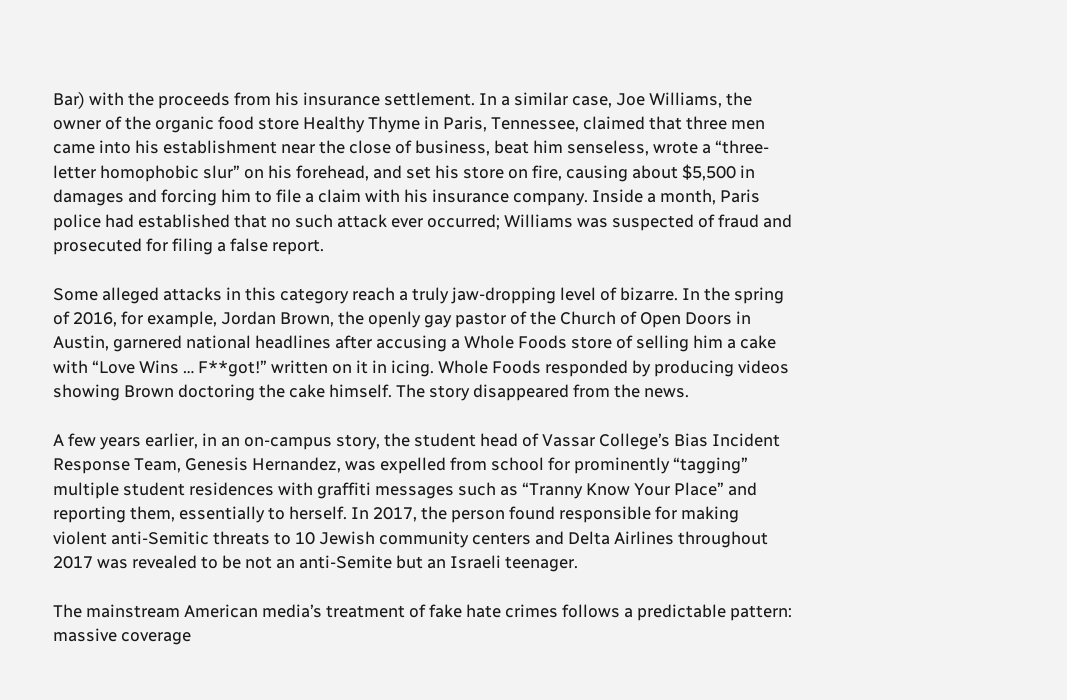Bar) with the proceeds from his insurance settlement. In a similar case, Joe Williams, the owner of the organic food store Healthy Thyme in Paris, Tennessee, claimed that three men came into his establishment near the close of business, beat him senseless, wrote a “three-letter homophobic slur” on his forehead, and set his store on fire, causing about $5,500 in damages and forcing him to file a claim with his insurance company. Inside a month, Paris police had established that no such attack ever occurred; Williams was suspected of fraud and prosecuted for filing a false report.

Some alleged attacks in this category reach a truly jaw-dropping level of bizarre. In the spring of 2016, for example, Jordan Brown, the openly gay pastor of the Church of Open Doors in Austin, garnered national headlines after accusing a Whole Foods store of selling him a cake with “Love Wins … F**got!” written on it in icing. Whole Foods responded by producing videos showing Brown doctoring the cake himself. The story disappeared from the news.

A few years earlier, in an on-campus story, the student head of Vassar College’s Bias Incident Response Team, Genesis Hernandez, was expelled from school for prominently “tagging” multiple student residences with graffiti messages such as “Tranny Know Your Place” and reporting them, essentially to herself. In 2017, the person found responsible for making violent anti-Semitic threats to 10 Jewish community centers and Delta Airlines throughout 2017 was revealed to be not an anti-Semite but an Israeli teenager.

The mainstream American media’s treatment of fake hate crimes follows a predictable pattern: massive coverage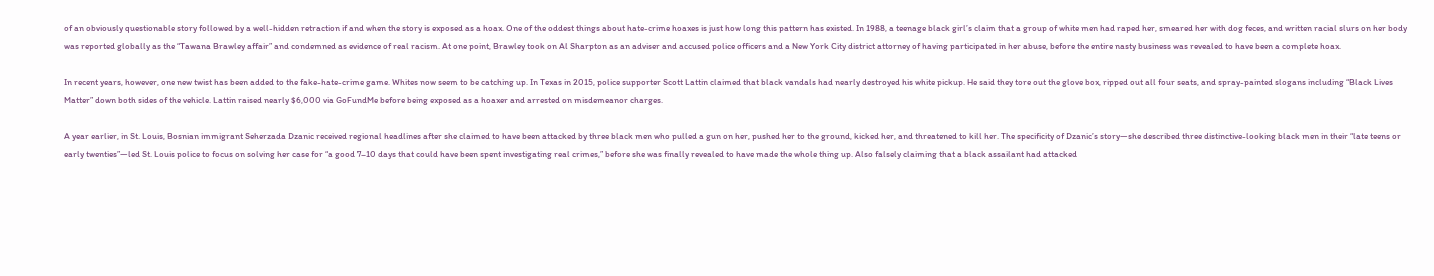of an obviously questionable story followed by a well-hidden retraction if and when the story is exposed as a hoax. One of the oddest things about hate-crime hoaxes is just how long this pattern has existed. In 1988, a teenage black girl’s claim that a group of white men had raped her, smeared her with dog feces, and written racial slurs on her body was reported globally as the “Tawana Brawley affair” and condemned as evidence of real racism. At one point, Brawley took on Al Sharpton as an adviser and accused police officers and a New York City district attorney of having participated in her abuse, before the entire nasty business was revealed to have been a complete hoax.

In recent years, however, one new twist has been added to the fake-hate-crime game. Whites now seem to be catching up. In Texas in 2015, police supporter Scott Lattin claimed that black vandals had nearly destroyed his white pickup. He said they tore out the glove box, ripped out all four seats, and spray-painted slogans including “Black Lives Matter” down both sides of the vehicle. Lattin raised nearly $6,000 via GoFundMe before being exposed as a hoaxer and arrested on misdemeanor charges.

A year earlier, in St. Louis, Bosnian immigrant Seherzada Dzanic received regional headlines after she claimed to have been attacked by three black men who pulled a gun on her, pushed her to the ground, kicked her, and threatened to kill her. The specificity of Dzanic’s story—she described three distinctive-looking black men in their “late teens or early twenties”—led St. Louis police to focus on solving her case for “a good 7–10 days that could have been spent investigating real crimes,” before she was finally revealed to have made the whole thing up. Also falsely claiming that a black assailant had attacked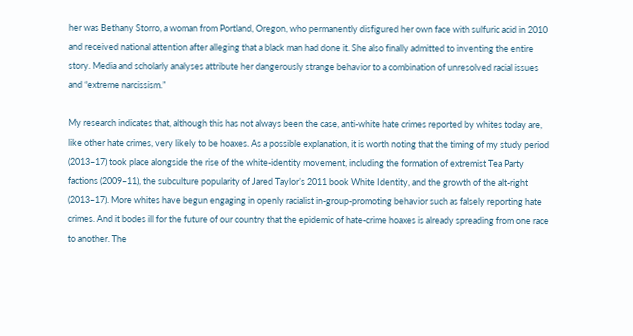her was Bethany Storro, a woman from Portland, Oregon, who permanently disfigured her own face with sulfuric acid in 2010 and received national attention after alleging that a black man had done it. She also finally admitted to inventing the entire story. Media and scholarly analyses attribute her dangerously strange behavior to a combination of unresolved racial issues and “extreme narcissism.”

My research indicates that, although this has not always been the case, anti-white hate crimes reported by whites today are, like other hate crimes, very likely to be hoaxes. As a possible explanation, it is worth noting that the timing of my study period (2013–17) took place alongside the rise of the white-identity movement, including the formation of extremist Tea Party factions (2009–11), the subculture popularity of Jared Taylor’s 2011 book White Identity, and the growth of the alt-right (2013–17). More whites have begun engaging in openly racialist in-group-promoting behavior such as falsely reporting hate crimes. And it bodes ill for the future of our country that the epidemic of hate-crime hoaxes is already spreading from one race to another. The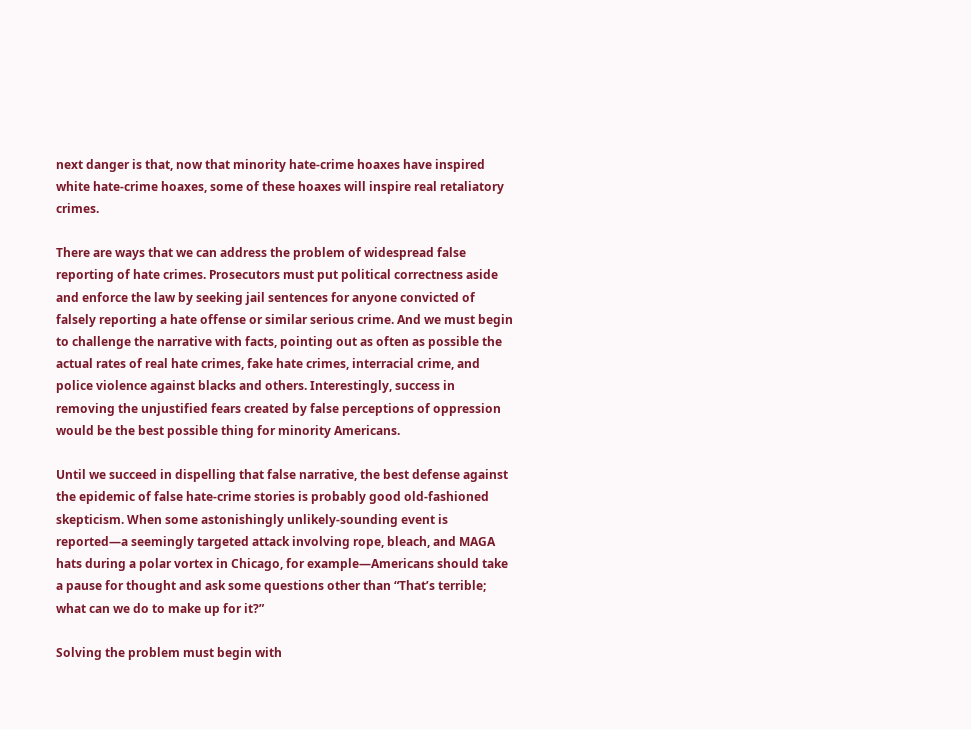next danger is that, now that minority hate-crime hoaxes have inspired white hate-crime hoaxes, some of these hoaxes will inspire real retaliatory crimes.

There are ways that we can address the problem of widespread false reporting of hate crimes. Prosecutors must put political correctness aside and enforce the law by seeking jail sentences for anyone convicted of falsely reporting a hate offense or similar serious crime. And we must begin to challenge the narrative with facts, pointing out as often as possible the actual rates of real hate crimes, fake hate crimes, interracial crime, and police violence against blacks and others. Interestingly, success in removing the unjustified fears created by false perceptions of oppression would be the best possible thing for minority Americans.

Until we succeed in dispelling that false narrative, the best defense against the epidemic of false hate-crime stories is probably good old-fashioned skepticism. When some astonishingly unlikely-sounding event is reported—a seemingly targeted attack involving rope, bleach, and MAGA hats during a polar vortex in Chicago, for example—Americans should take a pause for thought and ask some questions other than “That’s terrible; what can we do to make up for it?”

Solving the problem must begin with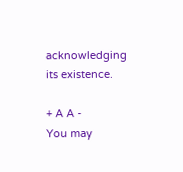acknowledging its existence.

+ A A -
You may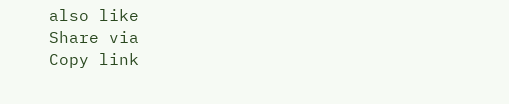also like
Share via
Copy link